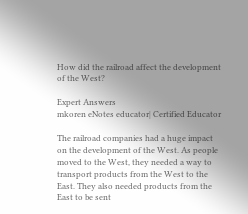How did the railroad affect the development of the West?

Expert Answers
mkoren eNotes educator| Certified Educator

The railroad companies had a huge impact on the development of the West. As people moved to the West, they needed a way to transport products from the West to the East. They also needed products from the East to be sent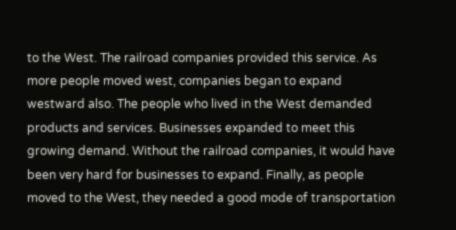to the West. The railroad companies provided this service. As more people moved west, companies began to expand westward also. The people who lived in the West demanded products and services. Businesses expanded to meet this growing demand. Without the railroad companies, it would have been very hard for businesses to expand. Finally, as people moved to the West, they needed a good mode of transportation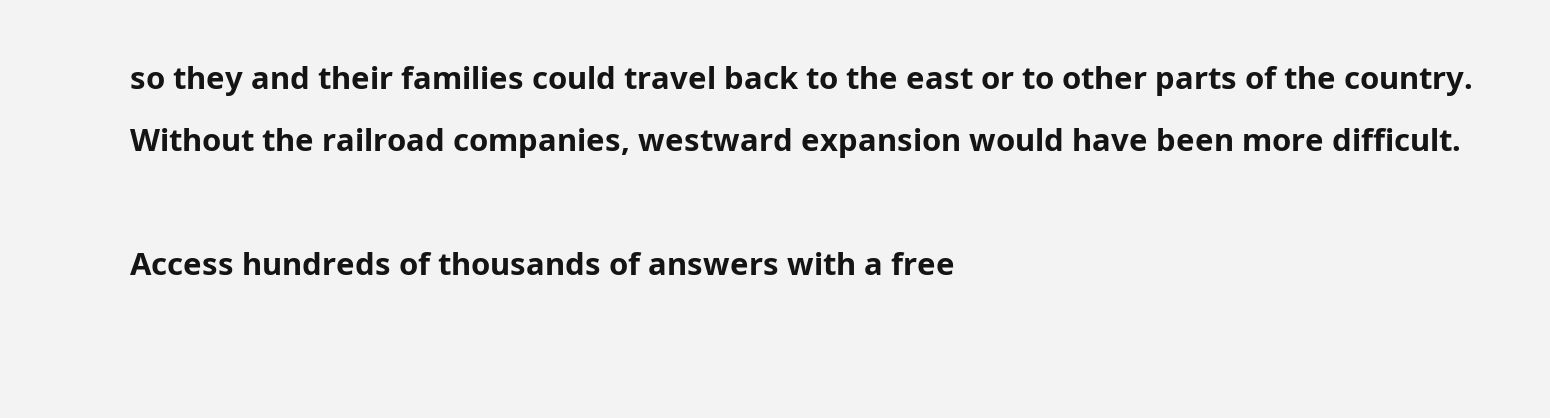so they and their families could travel back to the east or to other parts of the country. Without the railroad companies, westward expansion would have been more difficult.

Access hundreds of thousands of answers with a free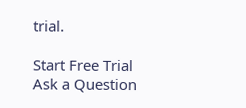trial.

Start Free Trial
Ask a Question